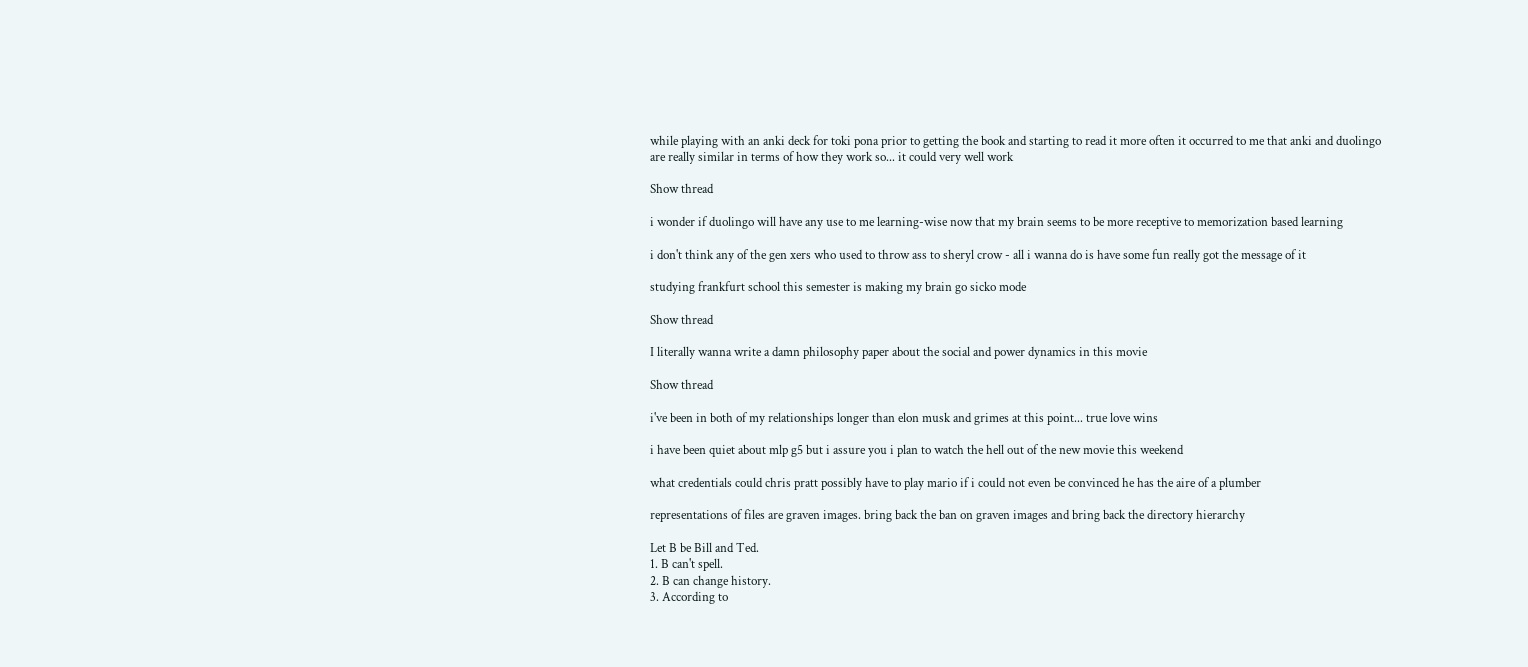while playing with an anki deck for toki pona prior to getting the book and starting to read it more often it occurred to me that anki and duolingo are really similar in terms of how they work so... it could very well work

Show thread

i wonder if duolingo will have any use to me learning-wise now that my brain seems to be more receptive to memorization based learning

i don't think any of the gen xers who used to throw ass to sheryl crow - all i wanna do is have some fun really got the message of it

studying frankfurt school this semester is making my brain go sicko mode

Show thread

I literally wanna write a damn philosophy paper about the social and power dynamics in this movie

Show thread

i've been in both of my relationships longer than elon musk and grimes at this point... true love wins

i have been quiet about mlp g5 but i assure you i plan to watch the hell out of the new movie this weekend

what credentials could chris pratt possibly have to play mario if i could not even be convinced he has the aire of a plumber

representations of files are graven images. bring back the ban on graven images and bring back the directory hierarchy

Let B be Bill and Ted.
1. B can't spell.
2. B can change history.
3. According to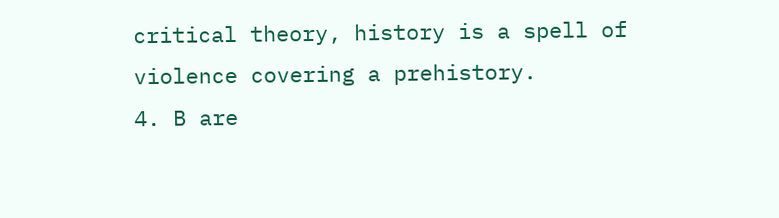critical theory, history is a spell of violence covering a prehistory.
4. B are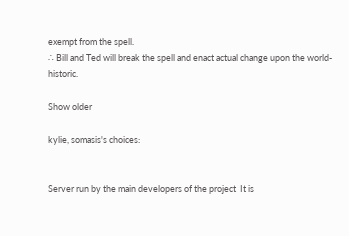exempt from the spell.
∴ Bill and Ted will break the spell and enact actual change upon the world-historic.

Show older

kylie, somasis's choices:


Server run by the main developers of the project  It is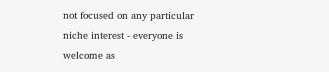not focused on any particular niche interest - everyone is welcome as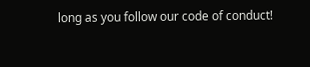long as you follow our code of conduct!